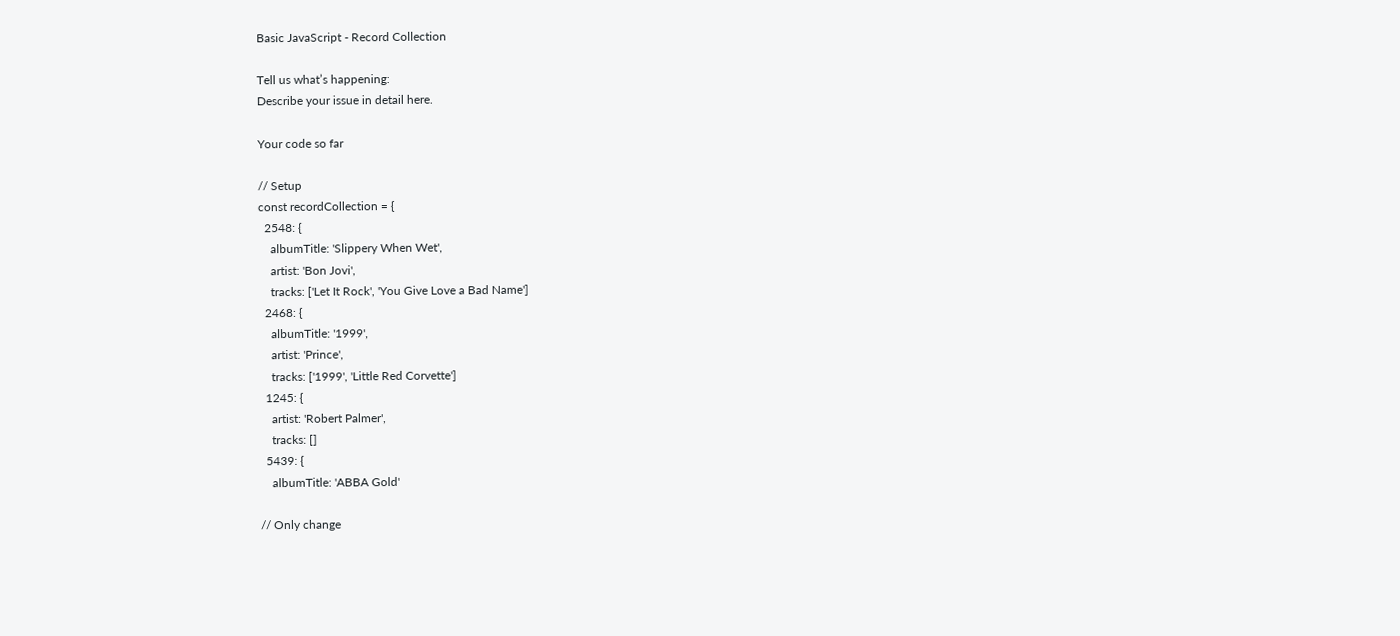Basic JavaScript - Record Collection

Tell us what’s happening:
Describe your issue in detail here.

Your code so far

// Setup
const recordCollection = {
  2548: {
    albumTitle: 'Slippery When Wet',
    artist: 'Bon Jovi',
    tracks: ['Let It Rock', 'You Give Love a Bad Name']
  2468: {
    albumTitle: '1999',
    artist: 'Prince',
    tracks: ['1999', 'Little Red Corvette']
  1245: {
    artist: 'Robert Palmer',
    tracks: []
  5439: {
    albumTitle: 'ABBA Gold'

// Only change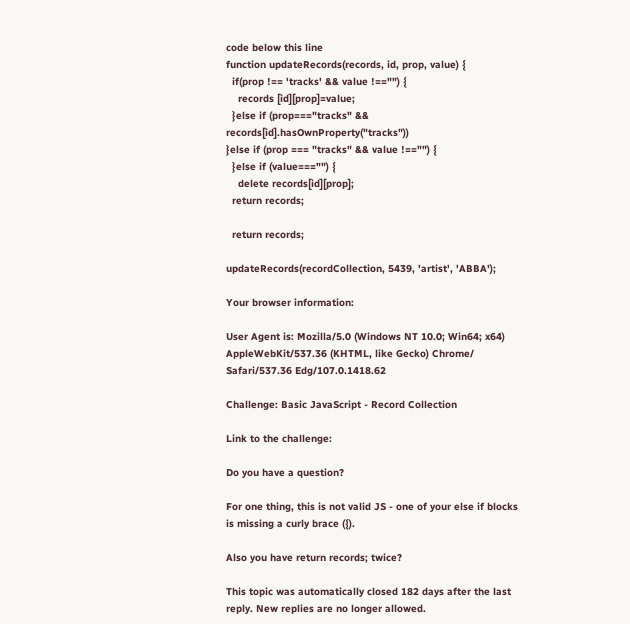code below this line
function updateRecords(records, id, prop, value) {
  if(prop !== 'tracks' && value !=="") {
    records [id][prop]=value;
  }else if (prop==="tracks" && records[id].hasOwnProperty("tracks"))
}else if (prop === "tracks" && value !=="") {
  }else if (value==="") {
    delete records[id][prop];
  return records;

  return records;

updateRecords(recordCollection, 5439, 'artist', 'ABBA');

Your browser information:

User Agent is: Mozilla/5.0 (Windows NT 10.0; Win64; x64) AppleWebKit/537.36 (KHTML, like Gecko) Chrome/ Safari/537.36 Edg/107.0.1418.62

Challenge: Basic JavaScript - Record Collection

Link to the challenge:

Do you have a question?

For one thing, this is not valid JS - one of your else if blocks is missing a curly brace ({).

Also you have return records; twice?

This topic was automatically closed 182 days after the last reply. New replies are no longer allowed.